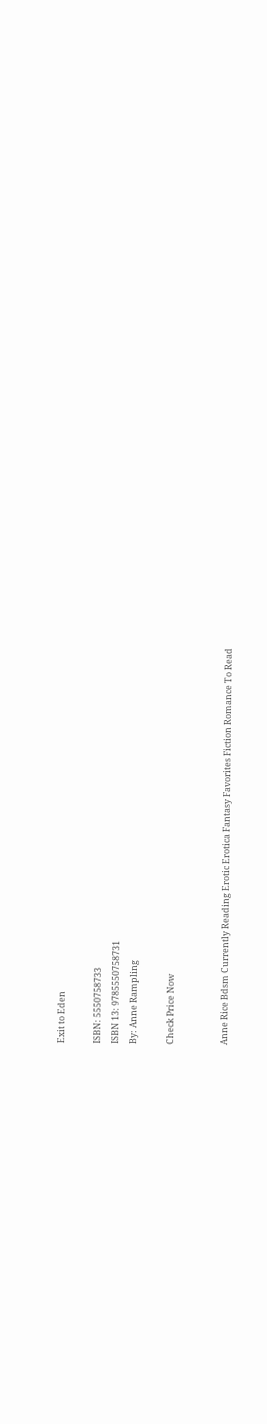Exit to Eden

ISBN: 5550758733
ISBN 13: 9785550758731
By: Anne Rampling

Check Price Now


Anne Rice Bdsm Currently Reading Erotic Erotica Fantasy Favorites Fiction Romance To Read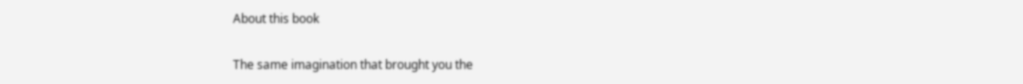About this book

The same imagination that brought you the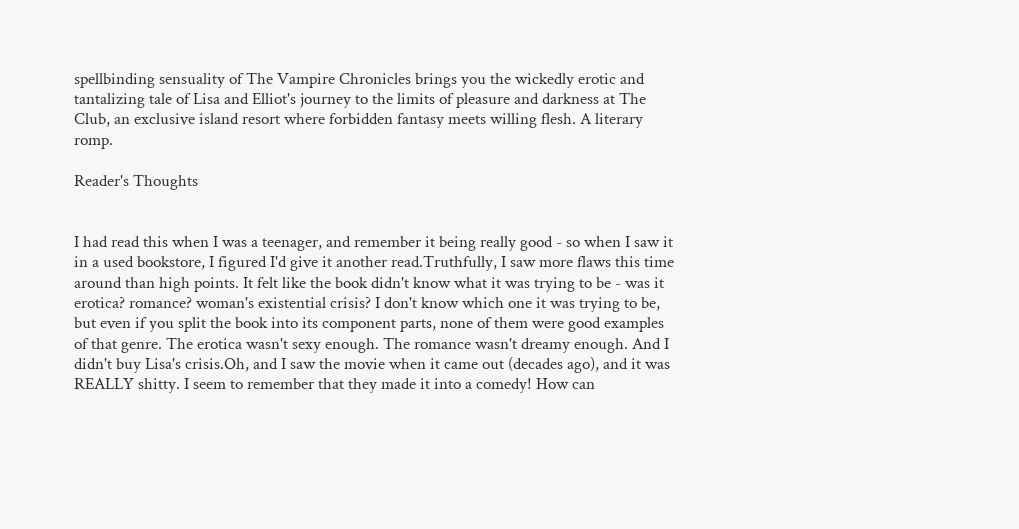spellbinding sensuality of The Vampire Chronicles brings you the wickedly erotic and tantalizing tale of Lisa and Elliot's journey to the limits of pleasure and darkness at The Club, an exclusive island resort where forbidden fantasy meets willing flesh. A literary romp.

Reader's Thoughts


I had read this when I was a teenager, and remember it being really good - so when I saw it in a used bookstore, I figured I'd give it another read.Truthfully, I saw more flaws this time around than high points. It felt like the book didn't know what it was trying to be - was it erotica? romance? woman's existential crisis? I don't know which one it was trying to be, but even if you split the book into its component parts, none of them were good examples of that genre. The erotica wasn't sexy enough. The romance wasn't dreamy enough. And I didn't buy Lisa's crisis.Oh, and I saw the movie when it came out (decades ago), and it was REALLY shitty. I seem to remember that they made it into a comedy! How can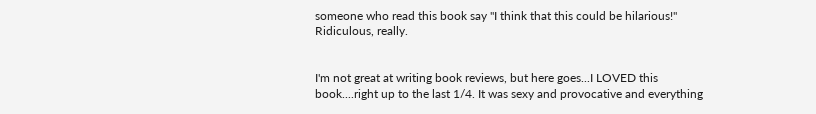someone who read this book say "I think that this could be hilarious!" Ridiculous, really.


I'm not great at writing book reviews, but here goes...I LOVED this book....right up to the last 1/4. It was sexy and provocative and everything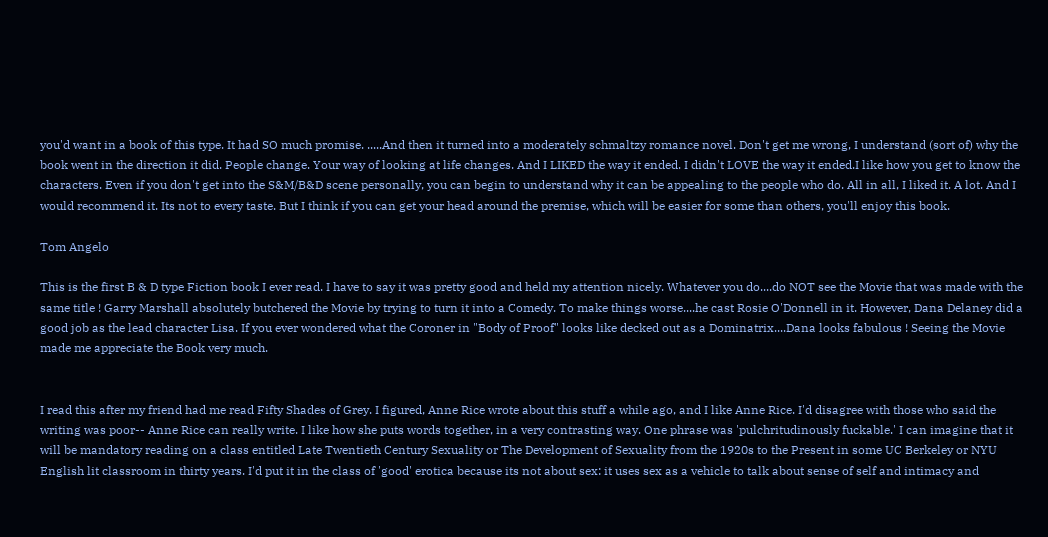you'd want in a book of this type. It had SO much promise. .....And then it turned into a moderately schmaltzy romance novel. Don't get me wrong, I understand (sort of) why the book went in the direction it did. People change. Your way of looking at life changes. And I LIKED the way it ended. I didn't LOVE the way it ended.I like how you get to know the characters. Even if you don't get into the S&M/B&D scene personally, you can begin to understand why it can be appealing to the people who do. All in all, I liked it. A lot. And I would recommend it. Its not to every taste. But I think if you can get your head around the premise, which will be easier for some than others, you'll enjoy this book.

Tom Angelo

This is the first B & D type Fiction book I ever read. I have to say it was pretty good and held my attention nicely. Whatever you do....do NOT see the Movie that was made with the same title ! Garry Marshall absolutely butchered the Movie by trying to turn it into a Comedy. To make things worse....he cast Rosie O'Donnell in it. However, Dana Delaney did a good job as the lead character Lisa. If you ever wondered what the Coroner in "Body of Proof" looks like decked out as a Dominatrix....Dana looks fabulous ! Seeing the Movie made me appreciate the Book very much.


I read this after my friend had me read Fifty Shades of Grey. I figured, Anne Rice wrote about this stuff a while ago, and I like Anne Rice. I'd disagree with those who said the writing was poor-- Anne Rice can really write. I like how she puts words together, in a very contrasting way. One phrase was 'pulchritudinously fuckable.' I can imagine that it will be mandatory reading on a class entitled Late Twentieth Century Sexuality or The Development of Sexuality from the 1920s to the Present in some UC Berkeley or NYU English lit classroom in thirty years. I'd put it in the class of 'good' erotica because its not about sex: it uses sex as a vehicle to talk about sense of self and intimacy and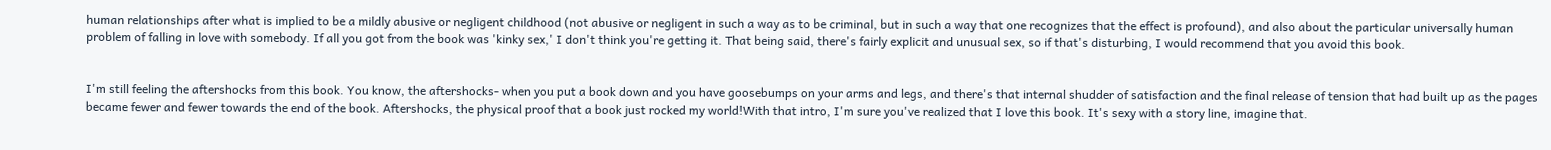human relationships after what is implied to be a mildly abusive or negligent childhood (not abusive or negligent in such a way as to be criminal, but in such a way that one recognizes that the effect is profound), and also about the particular universally human problem of falling in love with somebody. If all you got from the book was 'kinky sex,' I don't think you're getting it. That being said, there's fairly explicit and unusual sex, so if that's disturbing, I would recommend that you avoid this book.


I'm still feeling the aftershocks from this book. You know, the aftershocks- when you put a book down and you have goosebumps on your arms and legs, and there's that internal shudder of satisfaction and the final release of tension that had built up as the pages became fewer and fewer towards the end of the book. Aftershocks, the physical proof that a book just rocked my world!With that intro, I'm sure you've realized that I love this book. It's sexy with a story line, imagine that.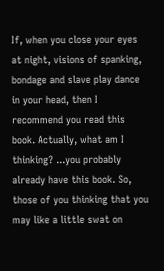If, when you close your eyes at night, visions of spanking, bondage and slave play dance in your head, then I recommend you read this book. Actually, what am I thinking? ...you probably already have this book. So, those of you thinking that you may like a little swat on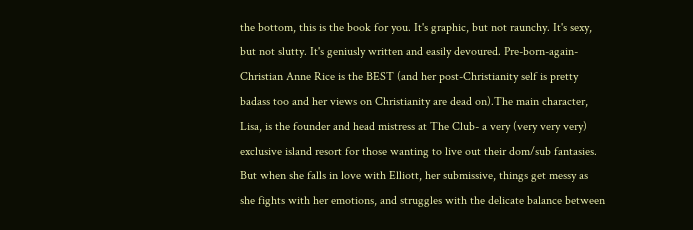the bottom, this is the book for you. It's graphic, but not raunchy. It's sexy, but not slutty. It's geniusly written and easily devoured. Pre-born-again-Christian Anne Rice is the BEST (and her post-Christianity self is pretty badass too and her views on Christianity are dead on).The main character, Lisa, is the founder and head mistress at The Club- a very (very very very) exclusive island resort for those wanting to live out their dom/sub fantasies. But when she falls in love with Elliott, her submissive, things get messy as she fights with her emotions, and struggles with the delicate balance between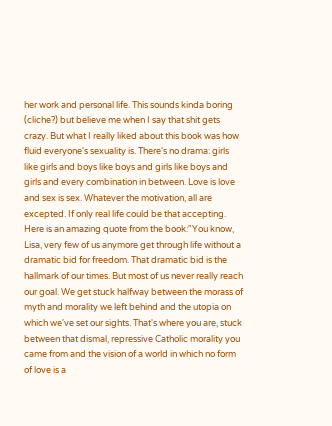her work and personal life. This sounds kinda boring (cliche?) but believe me when I say that shit gets crazy. But what I really liked about this book was how fluid everyone's sexuality is. There's no drama: girls like girls and boys like boys and girls like boys and girls and every combination in between. Love is love and sex is sex. Whatever the motivation, all are excepted. If only real life could be that accepting. Here is an amazing quote from the book:"You know, Lisa, very few of us anymore get through life without a dramatic bid for freedom. That dramatic bid is the hallmark of our times. But most of us never really reach our goal. We get stuck halfway between the morass of myth and morality we left behind and the utopia on which we've set our sights. That's where you are, stuck between that dismal, repressive Catholic morality you came from and the vision of a world in which no form of love is a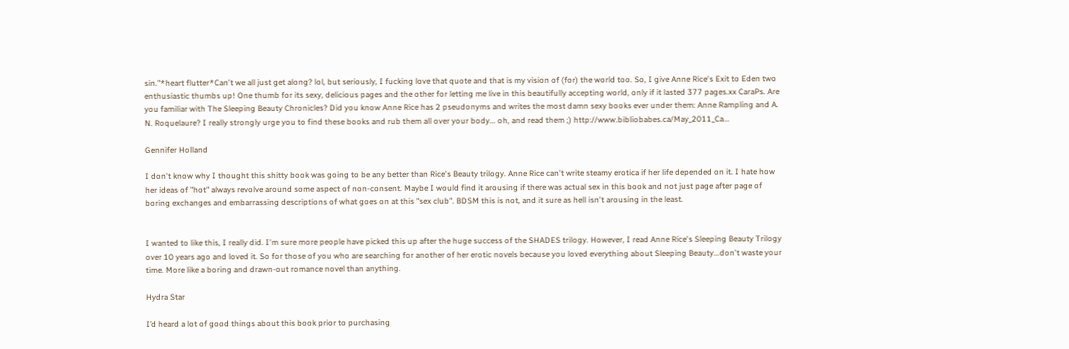sin."*heart flutter*Can't we all just get along? lol, but seriously, I fucking love that quote and that is my vision of (for) the world too. So, I give Anne Rice's Exit to Eden two enthusiastic thumbs up! One thumb for its sexy, delicious pages and the other for letting me live in this beautifully accepting world, only if it lasted 377 pages.xx CaraPs. Are you familiar with The Sleeping Beauty Chronicles? Did you know Anne Rice has 2 pseudonyms and writes the most damn sexy books ever under them: Anne Rampling and A. N. Roquelaure? I really strongly urge you to find these books and rub them all over your body... oh, and read them ;) http://www.bibliobabes.ca/May_2011_Ca...

Gennifer Holland

I don't know why I thought this shitty book was going to be any better than Rice's Beauty trilogy. Anne Rice can't write steamy erotica if her life depended on it. I hate how her ideas of "hot" always revolve around some aspect of non-consent. Maybe I would find it arousing if there was actual sex in this book and not just page after page of boring exchanges and embarrassing descriptions of what goes on at this "sex club". BDSM this is not, and it sure as hell isn't arousing in the least.


I wanted to like this, I really did. I'm sure more people have picked this up after the huge success of the SHADES trilogy. However, I read Anne Rice's Sleeping Beauty Trilogy over 10 years ago and loved it. So for those of you who are searching for another of her erotic novels because you loved everything about Sleeping Beauty...don't waste your time. More like a boring and drawn-out romance novel than anything.

Hydra Star

I’d heard a lot of good things about this book prior to purchasing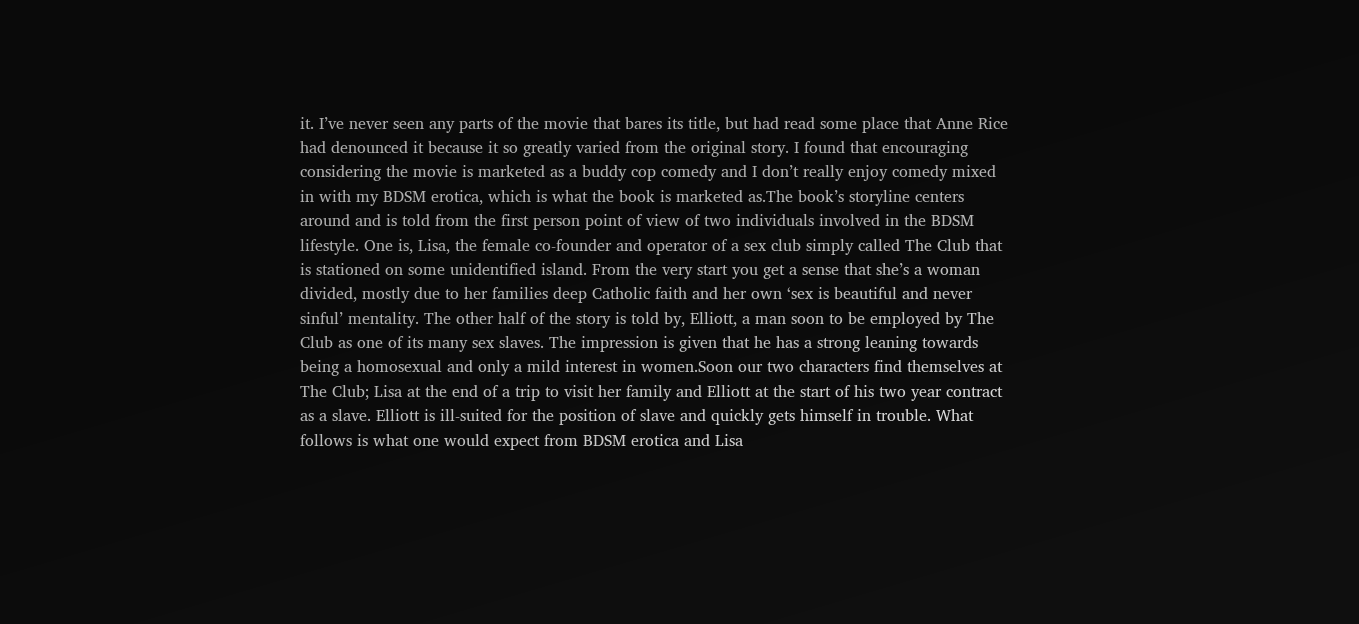it. I’ve never seen any parts of the movie that bares its title, but had read some place that Anne Rice had denounced it because it so greatly varied from the original story. I found that encouraging considering the movie is marketed as a buddy cop comedy and I don’t really enjoy comedy mixed in with my BDSM erotica, which is what the book is marketed as.The book’s storyline centers around and is told from the first person point of view of two individuals involved in the BDSM lifestyle. One is, Lisa, the female co-founder and operator of a sex club simply called The Club that is stationed on some unidentified island. From the very start you get a sense that she’s a woman divided, mostly due to her families deep Catholic faith and her own ‘sex is beautiful and never sinful’ mentality. The other half of the story is told by, Elliott, a man soon to be employed by The Club as one of its many sex slaves. The impression is given that he has a strong leaning towards being a homosexual and only a mild interest in women.Soon our two characters find themselves at The Club; Lisa at the end of a trip to visit her family and Elliott at the start of his two year contract as a slave. Elliott is ill-suited for the position of slave and quickly gets himself in trouble. What follows is what one would expect from BDSM erotica and Lisa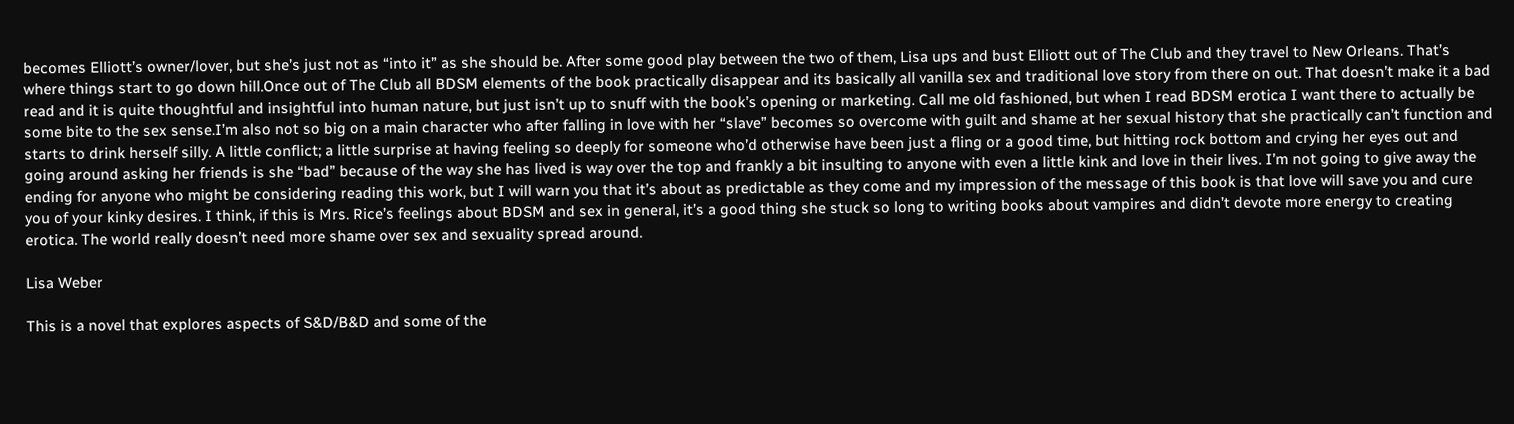becomes Elliott’s owner/lover, but she’s just not as “into it” as she should be. After some good play between the two of them, Lisa ups and bust Elliott out of The Club and they travel to New Orleans. That’s where things start to go down hill.Once out of The Club all BDSM elements of the book practically disappear and its basically all vanilla sex and traditional love story from there on out. That doesn’t make it a bad read and it is quite thoughtful and insightful into human nature, but just isn’t up to snuff with the book’s opening or marketing. Call me old fashioned, but when I read BDSM erotica I want there to actually be some bite to the sex sense.I’m also not so big on a main character who after falling in love with her “slave” becomes so overcome with guilt and shame at her sexual history that she practically can’t function and starts to drink herself silly. A little conflict; a little surprise at having feeling so deeply for someone who’d otherwise have been just a fling or a good time, but hitting rock bottom and crying her eyes out and going around asking her friends is she “bad” because of the way she has lived is way over the top and frankly a bit insulting to anyone with even a little kink and love in their lives. I’m not going to give away the ending for anyone who might be considering reading this work, but I will warn you that it’s about as predictable as they come and my impression of the message of this book is that love will save you and cure you of your kinky desires. I think, if this is Mrs. Rice’s feelings about BDSM and sex in general, it’s a good thing she stuck so long to writing books about vampires and didn’t devote more energy to creating erotica. The world really doesn’t need more shame over sex and sexuality spread around.

Lisa Weber

This is a novel that explores aspects of S&D/B&D and some of the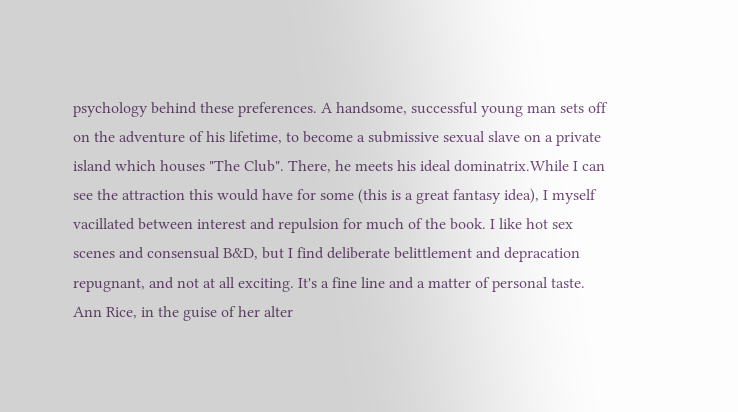psychology behind these preferences. A handsome, successful young man sets off on the adventure of his lifetime, to become a submissive sexual slave on a private island which houses "The Club". There, he meets his ideal dominatrix.While I can see the attraction this would have for some (this is a great fantasy idea), I myself vacillated between interest and repulsion for much of the book. I like hot sex scenes and consensual B&D, but I find deliberate belittlement and depracation repugnant, and not at all exciting. It's a fine line and a matter of personal taste. Ann Rice, in the guise of her alter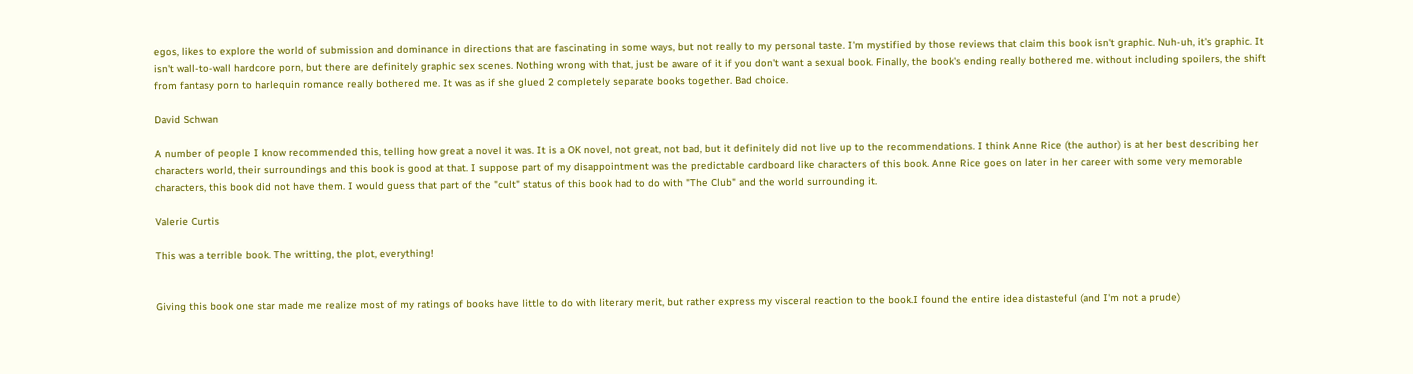egos, likes to explore the world of submission and dominance in directions that are fascinating in some ways, but not really to my personal taste. I'm mystified by those reviews that claim this book isn't graphic. Nuh-uh, it's graphic. It isn't wall-to-wall hardcore porn, but there are definitely graphic sex scenes. Nothing wrong with that, just be aware of it if you don't want a sexual book. Finally, the book's ending really bothered me. without including spoilers, the shift from fantasy porn to harlequin romance really bothered me. It was as if she glued 2 completely separate books together. Bad choice.

David Schwan

A number of people I know recommended this, telling how great a novel it was. It is a OK novel, not great, not bad, but it definitely did not live up to the recommendations. I think Anne Rice (the author) is at her best describing her characters world, their surroundings and this book is good at that. I suppose part of my disappointment was the predictable cardboard like characters of this book. Anne Rice goes on later in her career with some very memorable characters, this book did not have them. I would guess that part of the "cult" status of this book had to do with "The Club" and the world surrounding it.

Valerie Curtis

This was a terrible book. The writting, the plot, everything!


Giving this book one star made me realize most of my ratings of books have little to do with literary merit, but rather express my visceral reaction to the book.I found the entire idea distasteful (and I'm not a prude)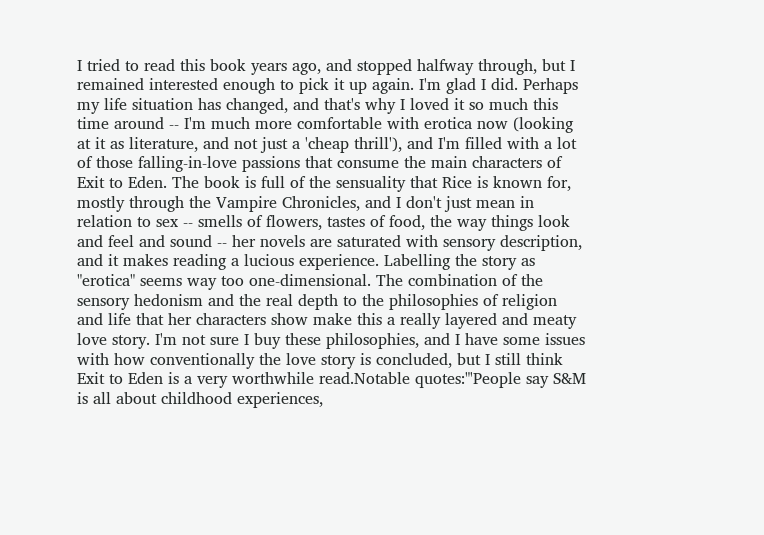I tried to read this book years ago, and stopped halfway through, but I remained interested enough to pick it up again. I'm glad I did. Perhaps my life situation has changed, and that's why I loved it so much this time around -- I'm much more comfortable with erotica now (looking at it as literature, and not just a 'cheap thrill'), and I'm filled with a lot of those falling-in-love passions that consume the main characters of Exit to Eden. The book is full of the sensuality that Rice is known for, mostly through the Vampire Chronicles, and I don't just mean in relation to sex -- smells of flowers, tastes of food, the way things look and feel and sound -- her novels are saturated with sensory description, and it makes reading a lucious experience. Labelling the story as "erotica" seems way too one-dimensional. The combination of the sensory hedonism and the real depth to the philosophies of religion and life that her characters show make this a really layered and meaty love story. I'm not sure I buy these philosophies, and I have some issues with how conventionally the love story is concluded, but I still think Exit to Eden is a very worthwhile read.Notable quotes:"'People say S&M is all about childhood experiences,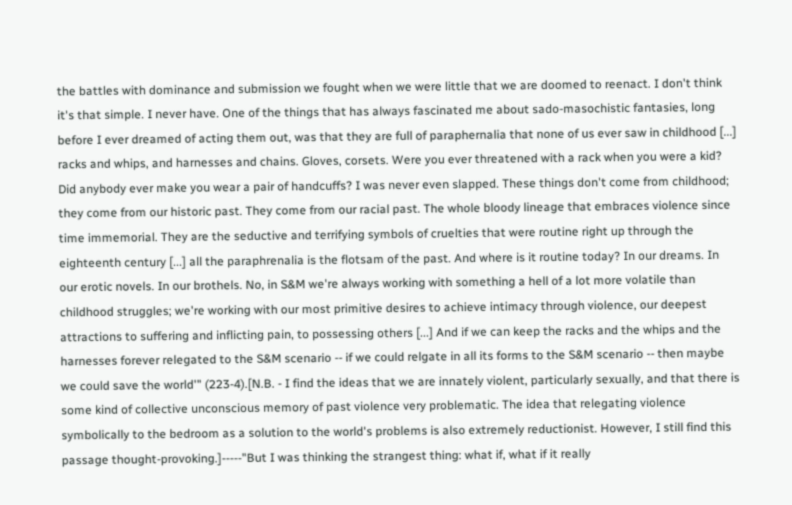the battles with dominance and submission we fought when we were little that we are doomed to reenact. I don't think it's that simple. I never have. One of the things that has always fascinated me about sado-masochistic fantasies, long before I ever dreamed of acting them out, was that they are full of paraphernalia that none of us ever saw in childhood [...] racks and whips, and harnesses and chains. Gloves, corsets. Were you ever threatened with a rack when you were a kid? Did anybody ever make you wear a pair of handcuffs? I was never even slapped. These things don't come from childhood; they come from our historic past. They come from our racial past. The whole bloody lineage that embraces violence since time immemorial. They are the seductive and terrifying symbols of cruelties that were routine right up through the eighteenth century [...] all the paraphrenalia is the flotsam of the past. And where is it routine today? In our dreams. In our erotic novels. In our brothels. No, in S&M we're always working with something a hell of a lot more volatile than childhood struggles; we're working with our most primitive desires to achieve intimacy through violence, our deepest attractions to suffering and inflicting pain, to possessing others [...] And if we can keep the racks and the whips and the harnesses forever relegated to the S&M scenario -- if we could relgate in all its forms to the S&M scenario -- then maybe we could save the world'" (223-4).[N.B. - I find the ideas that we are innately violent, particularly sexually, and that there is some kind of collective unconscious memory of past violence very problematic. The idea that relegating violence symbolically to the bedroom as a solution to the world's problems is also extremely reductionist. However, I still find this passage thought-provoking.]-----"But I was thinking the strangest thing: what if, what if it really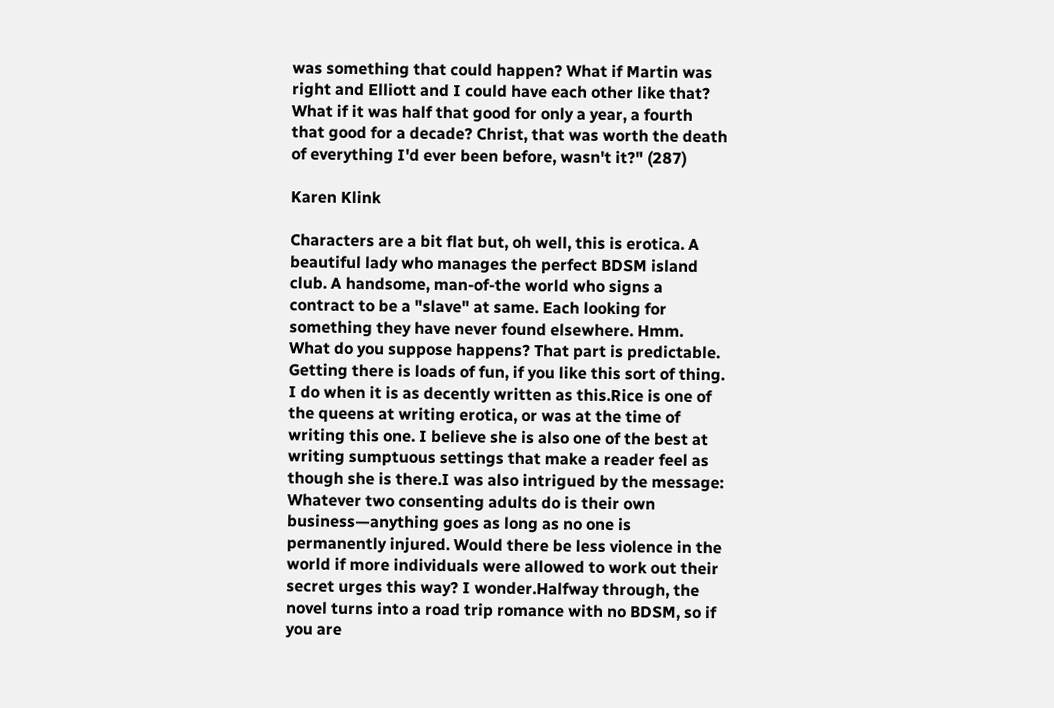was something that could happen? What if Martin was right and Elliott and I could have each other like that? What if it was half that good for only a year, a fourth that good for a decade? Christ, that was worth the death of everything I'd ever been before, wasn't it?" (287)

Karen Klink

Characters are a bit flat but, oh well, this is erotica. A beautiful lady who manages the perfect BDSM island club. A handsome, man-of-the world who signs a contract to be a "slave" at same. Each looking for something they have never found elsewhere. Hmm. What do you suppose happens? That part is predictable. Getting there is loads of fun, if you like this sort of thing. I do when it is as decently written as this.Rice is one of the queens at writing erotica, or was at the time of writing this one. I believe she is also one of the best at writing sumptuous settings that make a reader feel as though she is there.I was also intrigued by the message: Whatever two consenting adults do is their own business—anything goes as long as no one is permanently injured. Would there be less violence in the world if more individuals were allowed to work out their secret urges this way? I wonder.Halfway through, the novel turns into a road trip romance with no BDSM, so if you are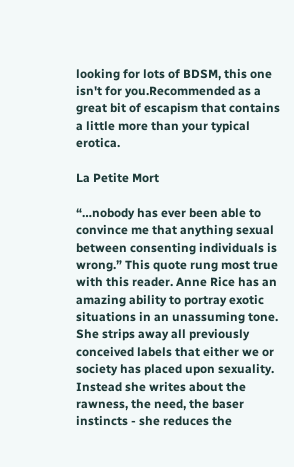looking for lots of BDSM, this one isn't for you.Recommended as a great bit of escapism that contains a little more than your typical erotica.

La Petite Mort

“…nobody has ever been able to convince me that anything sexual between consenting individuals is wrong.” This quote rung most true with this reader. Anne Rice has an amazing ability to portray exotic situations in an unassuming tone. She strips away all previously conceived labels that either we or society has placed upon sexuality. Instead she writes about the rawness, the need, the baser instincts - she reduces the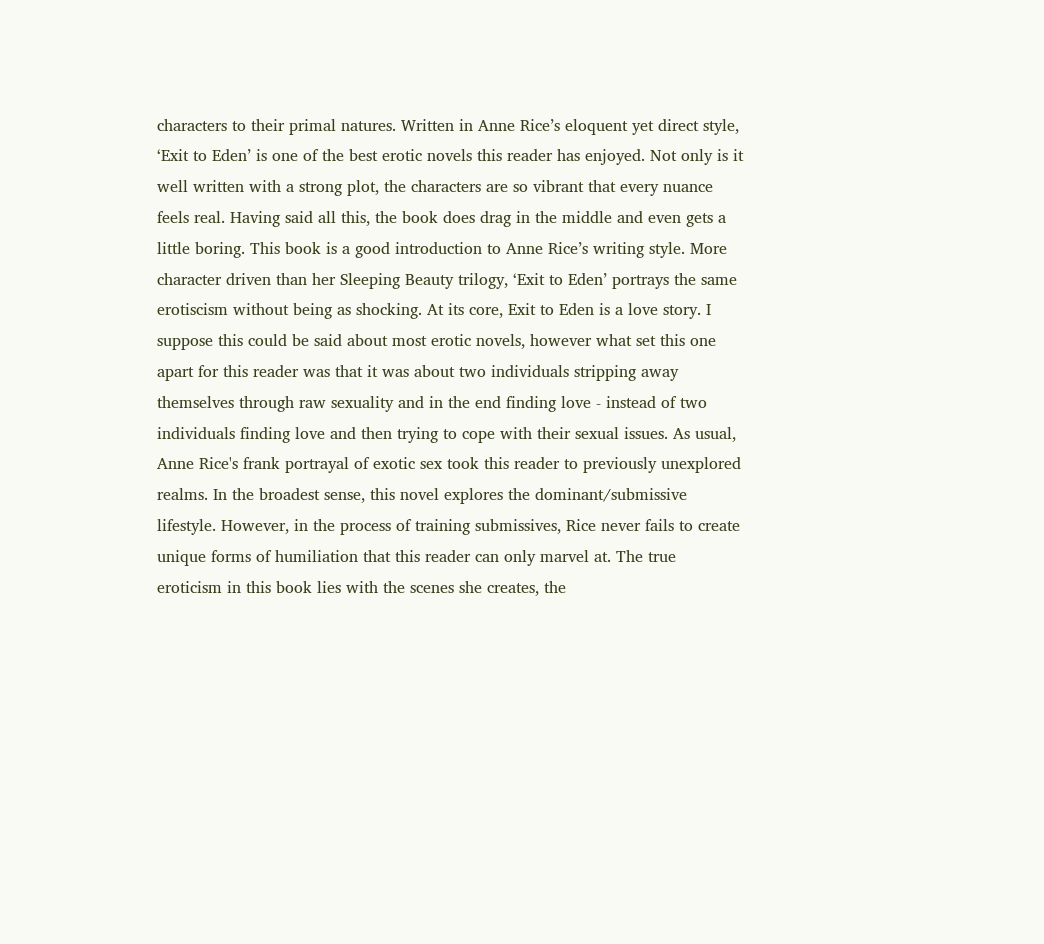characters to their primal natures. Written in Anne Rice’s eloquent yet direct style, ‘Exit to Eden’ is one of the best erotic novels this reader has enjoyed. Not only is it well written with a strong plot, the characters are so vibrant that every nuance feels real. Having said all this, the book does drag in the middle and even gets a little boring. This book is a good introduction to Anne Rice’s writing style. More character driven than her Sleeping Beauty trilogy, ‘Exit to Eden’ portrays the same erotiscism without being as shocking. At its core, Exit to Eden is a love story. I suppose this could be said about most erotic novels, however what set this one apart for this reader was that it was about two individuals stripping away themselves through raw sexuality and in the end finding love - instead of two individuals finding love and then trying to cope with their sexual issues. As usual, Anne Rice's frank portrayal of exotic sex took this reader to previously unexplored realms. In the broadest sense, this novel explores the dominant/submissive lifestyle. However, in the process of training submissives, Rice never fails to create unique forms of humiliation that this reader can only marvel at. The true eroticism in this book lies with the scenes she creates, the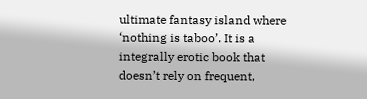ultimate fantasy island where ‘nothing is taboo’. It is a integrally erotic book that doesn’t rely on frequent,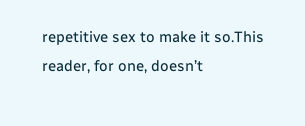repetitive sex to make it so.This reader, for one, doesn’t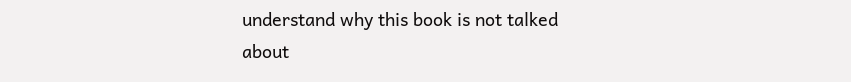understand why this book is not talked about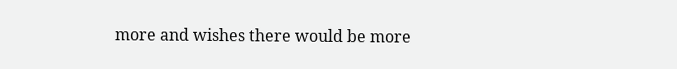more and wishes there would be more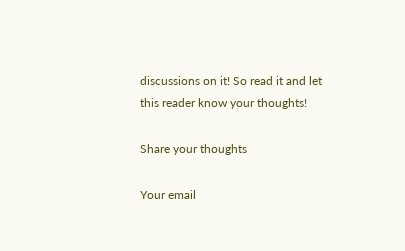discussions on it! So read it and let this reader know your thoughts!

Share your thoughts

Your email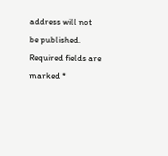address will not be published. Required fields are marked *